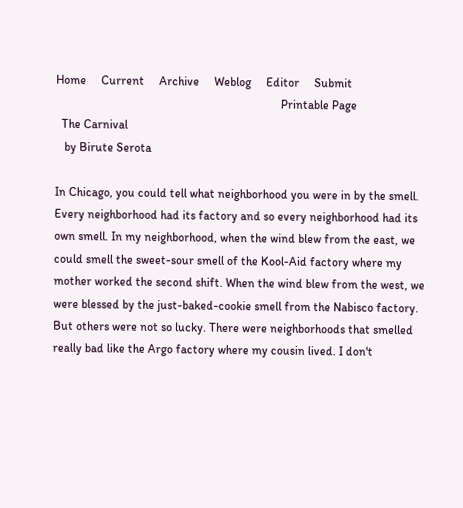Home     Current     Archive     Weblog     Editor     Submit
                                                                           Printable Page
  The Carnival
   by Birute Serota

In Chicago, you could tell what neighborhood you were in by the smell. Every neighborhood had its factory and so every neighborhood had its own smell. In my neighborhood, when the wind blew from the east, we could smell the sweet-sour smell of the Kool-Aid factory where my mother worked the second shift. When the wind blew from the west, we were blessed by the just-baked-cookie smell from the Nabisco factory. But others were not so lucky. There were neighborhoods that smelled really bad like the Argo factory where my cousin lived. I don't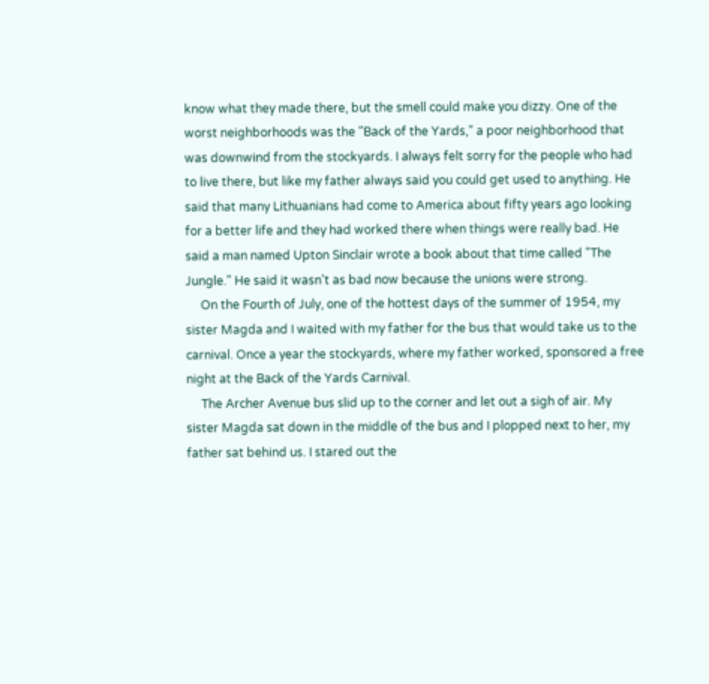know what they made there, but the smell could make you dizzy. One of the worst neighborhoods was the "Back of the Yards," a poor neighborhood that was downwind from the stockyards. I always felt sorry for the people who had to live there, but like my father always said you could get used to anything. He said that many Lithuanians had come to America about fifty years ago looking for a better life and they had worked there when things were really bad. He said a man named Upton Sinclair wrote a book about that time called "The Jungle." He said it wasn't as bad now because the unions were strong.
     On the Fourth of July, one of the hottest days of the summer of 1954, my sister Magda and I waited with my father for the bus that would take us to the carnival. Once a year the stockyards, where my father worked, sponsored a free night at the Back of the Yards Carnival.
     The Archer Avenue bus slid up to the corner and let out a sigh of air. My sister Magda sat down in the middle of the bus and I plopped next to her, my father sat behind us. I stared out the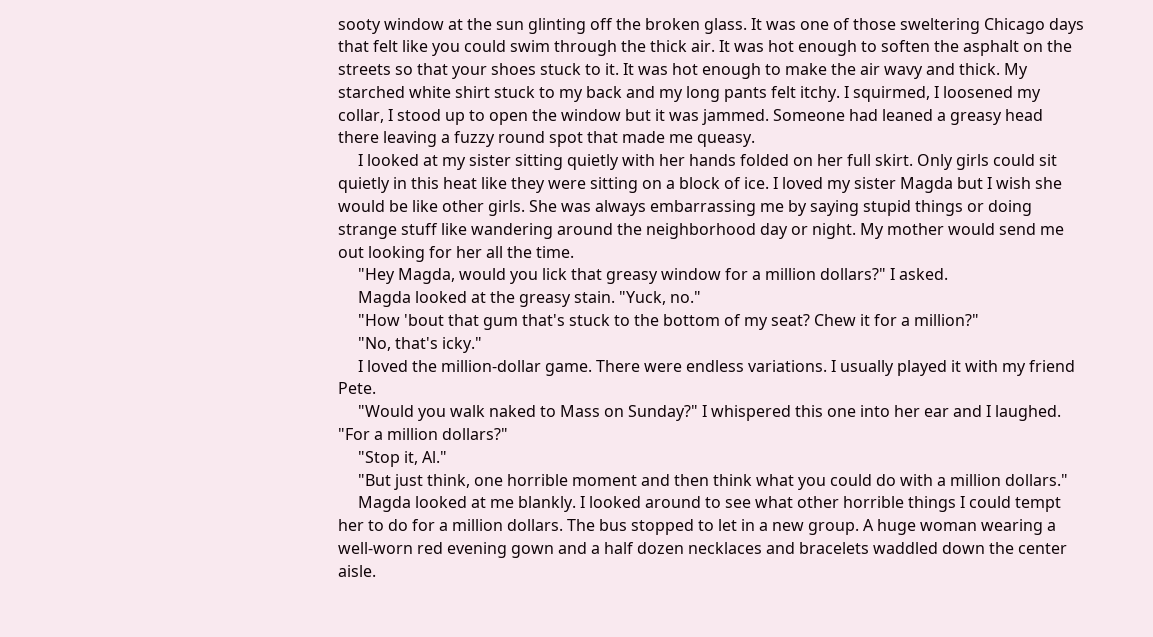sooty window at the sun glinting off the broken glass. It was one of those sweltering Chicago days that felt like you could swim through the thick air. It was hot enough to soften the asphalt on the streets so that your shoes stuck to it. It was hot enough to make the air wavy and thick. My starched white shirt stuck to my back and my long pants felt itchy. I squirmed, I loosened my collar, I stood up to open the window but it was jammed. Someone had leaned a greasy head there leaving a fuzzy round spot that made me queasy.
     I looked at my sister sitting quietly with her hands folded on her full skirt. Only girls could sit quietly in this heat like they were sitting on a block of ice. I loved my sister Magda but I wish she would be like other girls. She was always embarrassing me by saying stupid things or doing strange stuff like wandering around the neighborhood day or night. My mother would send me out looking for her all the time.
     "Hey Magda, would you lick that greasy window for a million dollars?" I asked.
     Magda looked at the greasy stain. "Yuck, no."
     "How 'bout that gum that's stuck to the bottom of my seat? Chew it for a million?"
     "No, that's icky."
     I loved the million-dollar game. There were endless variations. I usually played it with my friend Pete.
     "Would you walk naked to Mass on Sunday?" I whispered this one into her ear and I laughed. "For a million dollars?"
     "Stop it, Al."
     "But just think, one horrible moment and then think what you could do with a million dollars."
     Magda looked at me blankly. I looked around to see what other horrible things I could tempt her to do for a million dollars. The bus stopped to let in a new group. A huge woman wearing a well-worn red evening gown and a half dozen necklaces and bracelets waddled down the center aisle.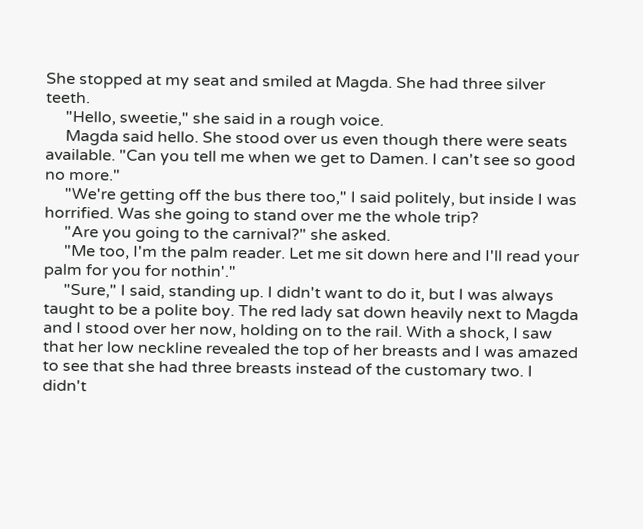She stopped at my seat and smiled at Magda. She had three silver teeth.
     "Hello, sweetie," she said in a rough voice.
     Magda said hello. She stood over us even though there were seats available. "Can you tell me when we get to Damen. I can't see so good no more."
     "We're getting off the bus there too," I said politely, but inside I was horrified. Was she going to stand over me the whole trip?
     "Are you going to the carnival?" she asked.
     "Me too, I'm the palm reader. Let me sit down here and I'll read your palm for you for nothin'."
     "Sure," I said, standing up. I didn't want to do it, but I was always taught to be a polite boy. The red lady sat down heavily next to Magda and I stood over her now, holding on to the rail. With a shock, I saw that her low neckline revealed the top of her breasts and I was amazed to see that she had three breasts instead of the customary two. I didn't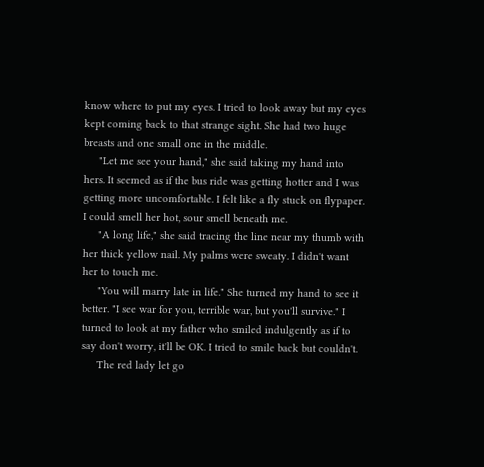know where to put my eyes. I tried to look away but my eyes kept coming back to that strange sight. She had two huge breasts and one small one in the middle.
     "Let me see your hand," she said taking my hand into hers. It seemed as if the bus ride was getting hotter and I was getting more uncomfortable. I felt like a fly stuck on flypaper. I could smell her hot, sour smell beneath me.
     "A long life," she said tracing the line near my thumb with her thick yellow nail. My palms were sweaty. I didn't want her to touch me.
     "You will marry late in life." She turned my hand to see it better. "I see war for you, terrible war, but you'll survive." I turned to look at my father who smiled indulgently as if to say don't worry, it'll be OK. I tried to smile back but couldn't.
     The red lady let go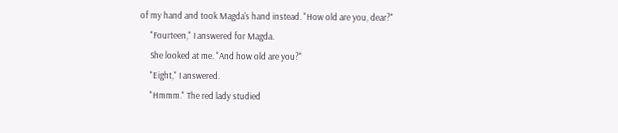of my hand and took Magda's hand instead. "How old are you, dear?"
     "Fourteen," I answered for Magda.
     She looked at me. "And how old are you?"
     "Eight," I answered.
     "Hmmm." The red lady studied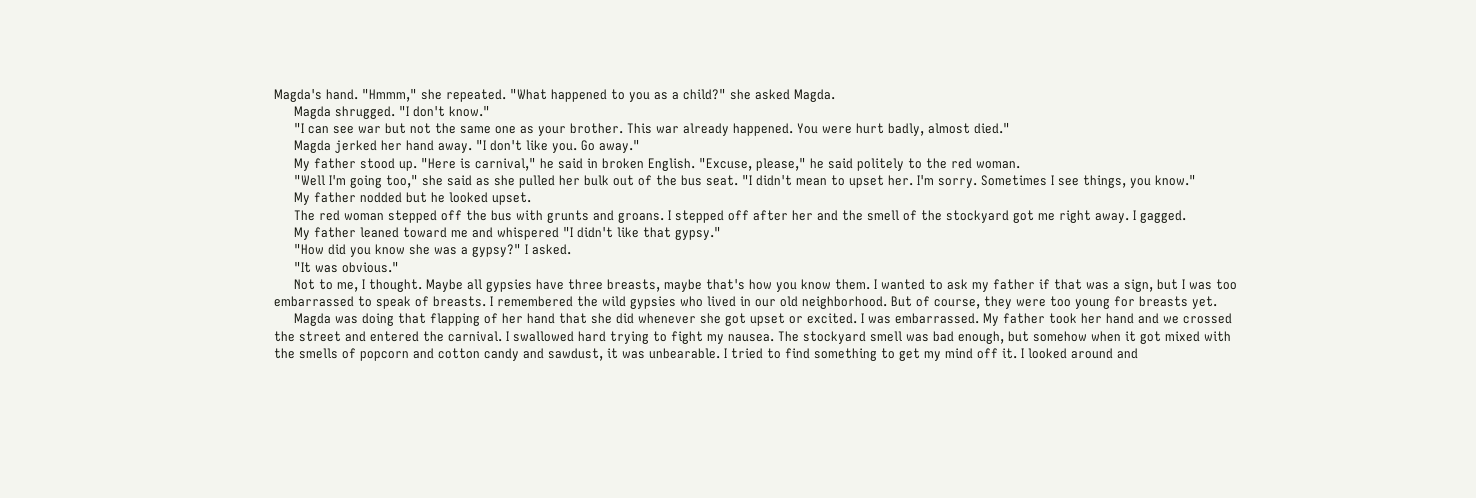Magda's hand. "Hmmm," she repeated. "What happened to you as a child?" she asked Magda.
     Magda shrugged. "I don't know."
     "I can see war but not the same one as your brother. This war already happened. You were hurt badly, almost died."
     Magda jerked her hand away. "I don't like you. Go away."
     My father stood up. "Here is carnival," he said in broken English. "Excuse, please," he said politely to the red woman.
     "Well I'm going too," she said as she pulled her bulk out of the bus seat. "I didn't mean to upset her. I'm sorry. Sometimes I see things, you know."
     My father nodded but he looked upset.
     The red woman stepped off the bus with grunts and groans. I stepped off after her and the smell of the stockyard got me right away. I gagged.
     My father leaned toward me and whispered "I didn't like that gypsy."
     "How did you know she was a gypsy?" I asked.
     "It was obvious."
     Not to me, I thought. Maybe all gypsies have three breasts, maybe that's how you know them. I wanted to ask my father if that was a sign, but I was too embarrassed to speak of breasts. I remembered the wild gypsies who lived in our old neighborhood. But of course, they were too young for breasts yet.
     Magda was doing that flapping of her hand that she did whenever she got upset or excited. I was embarrassed. My father took her hand and we crossed the street and entered the carnival. I swallowed hard trying to fight my nausea. The stockyard smell was bad enough, but somehow when it got mixed with the smells of popcorn and cotton candy and sawdust, it was unbearable. I tried to find something to get my mind off it. I looked around and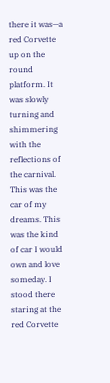there it was—a red Corvette up on the round platform. It was slowly turning and shimmering with the reflections of the carnival. This was the car of my dreams. This was the kind of car I would own and love someday. I stood there staring at the red Corvette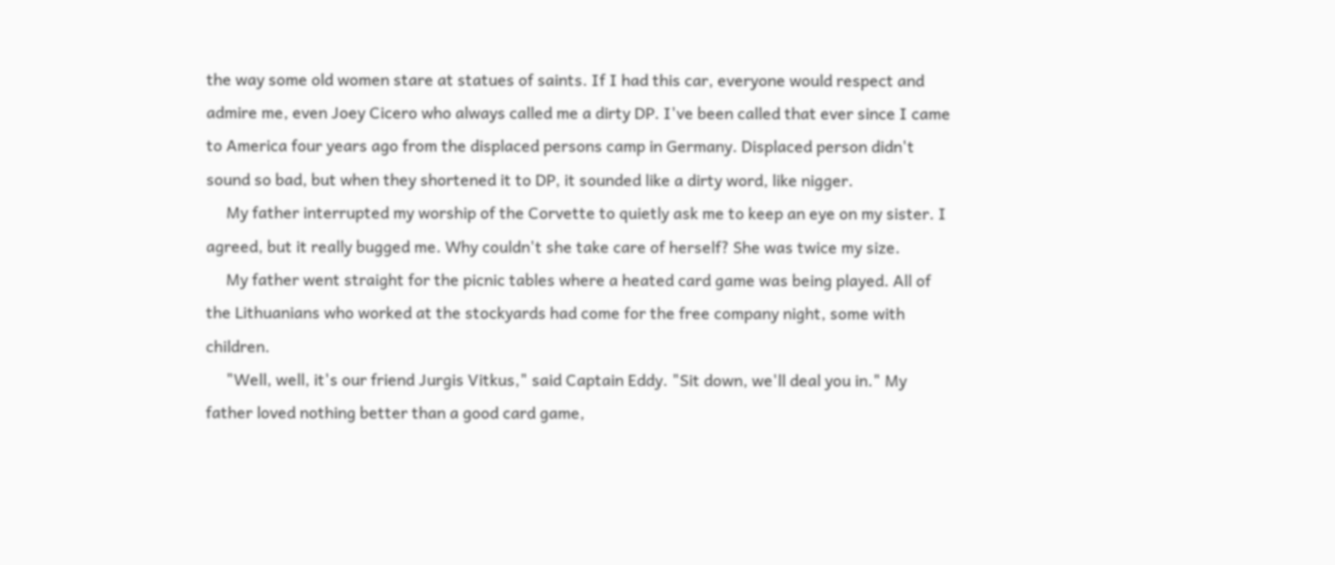the way some old women stare at statues of saints. If I had this car, everyone would respect and admire me, even Joey Cicero who always called me a dirty DP. I've been called that ever since I came to America four years ago from the displaced persons camp in Germany. Displaced person didn't sound so bad, but when they shortened it to DP, it sounded like a dirty word, like nigger.
     My father interrupted my worship of the Corvette to quietly ask me to keep an eye on my sister. I agreed, but it really bugged me. Why couldn't she take care of herself? She was twice my size.
     My father went straight for the picnic tables where a heated card game was being played. All of the Lithuanians who worked at the stockyards had come for the free company night, some with children.
     "Well, well, it's our friend Jurgis Vitkus," said Captain Eddy. "Sit down, we'll deal you in." My father loved nothing better than a good card game,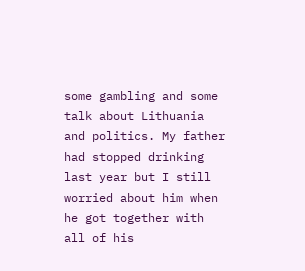some gambling and some talk about Lithuania and politics. My father had stopped drinking last year but I still worried about him when he got together with all of his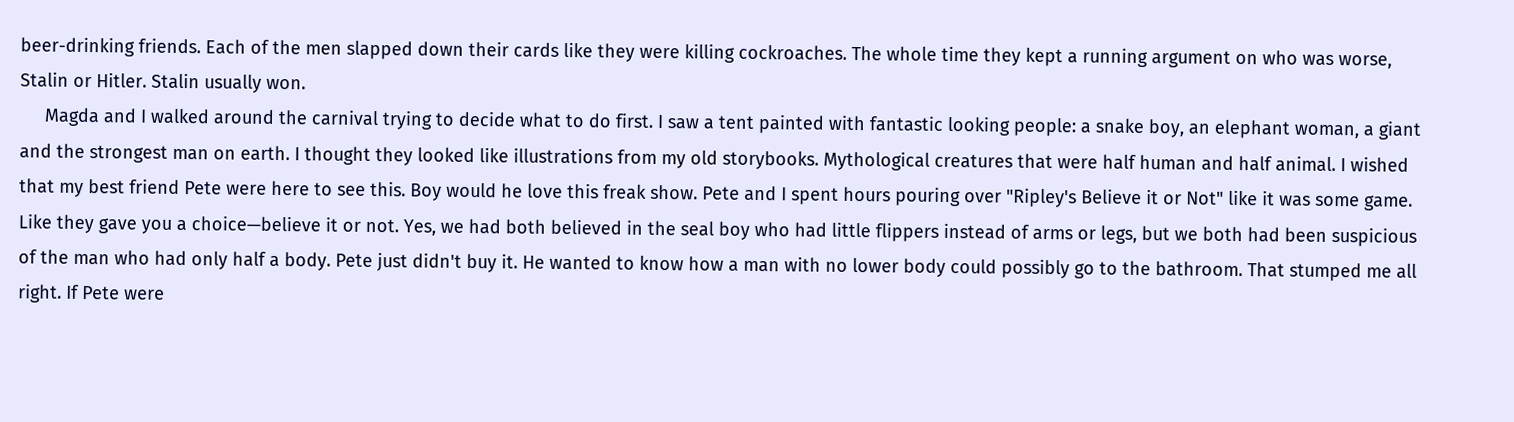beer-drinking friends. Each of the men slapped down their cards like they were killing cockroaches. The whole time they kept a running argument on who was worse, Stalin or Hitler. Stalin usually won.
     Magda and I walked around the carnival trying to decide what to do first. I saw a tent painted with fantastic looking people: a snake boy, an elephant woman, a giant and the strongest man on earth. I thought they looked like illustrations from my old storybooks. Mythological creatures that were half human and half animal. I wished that my best friend Pete were here to see this. Boy would he love this freak show. Pete and I spent hours pouring over "Ripley's Believe it or Not" like it was some game. Like they gave you a choice—believe it or not. Yes, we had both believed in the seal boy who had little flippers instead of arms or legs, but we both had been suspicious of the man who had only half a body. Pete just didn't buy it. He wanted to know how a man with no lower body could possibly go to the bathroom. That stumped me all right. If Pete were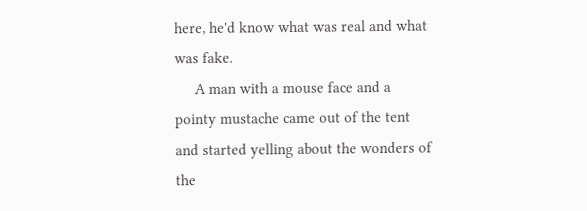here, he'd know what was real and what was fake.
     A man with a mouse face and a pointy mustache came out of the tent and started yelling about the wonders of the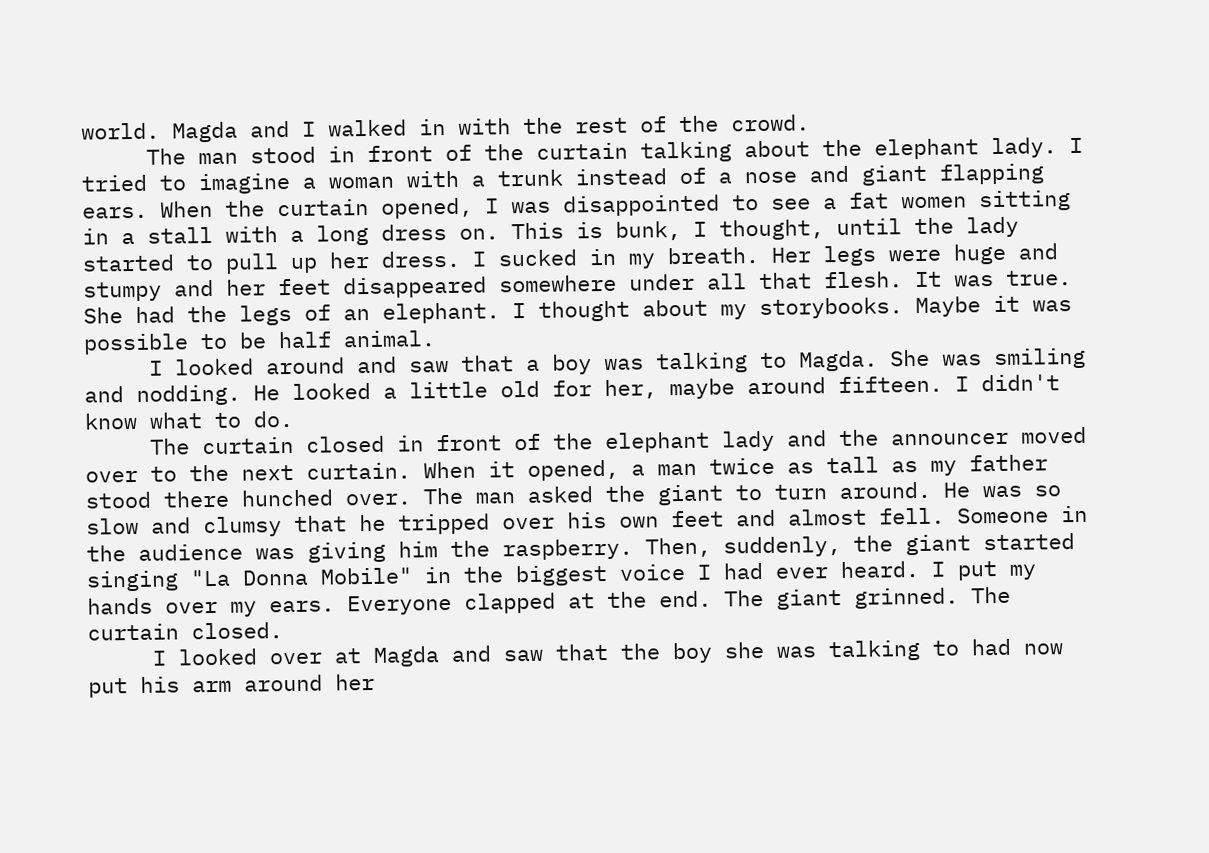world. Magda and I walked in with the rest of the crowd.
     The man stood in front of the curtain talking about the elephant lady. I tried to imagine a woman with a trunk instead of a nose and giant flapping ears. When the curtain opened, I was disappointed to see a fat women sitting in a stall with a long dress on. This is bunk, I thought, until the lady started to pull up her dress. I sucked in my breath. Her legs were huge and stumpy and her feet disappeared somewhere under all that flesh. It was true. She had the legs of an elephant. I thought about my storybooks. Maybe it was possible to be half animal.
     I looked around and saw that a boy was talking to Magda. She was smiling and nodding. He looked a little old for her, maybe around fifteen. I didn't know what to do.
     The curtain closed in front of the elephant lady and the announcer moved over to the next curtain. When it opened, a man twice as tall as my father stood there hunched over. The man asked the giant to turn around. He was so slow and clumsy that he tripped over his own feet and almost fell. Someone in the audience was giving him the raspberry. Then, suddenly, the giant started singing "La Donna Mobile" in the biggest voice I had ever heard. I put my hands over my ears. Everyone clapped at the end. The giant grinned. The curtain closed.
     I looked over at Magda and saw that the boy she was talking to had now put his arm around her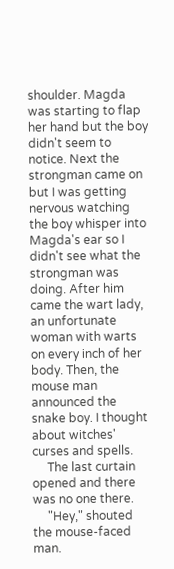shoulder. Magda was starting to flap her hand but the boy didn't seem to notice. Next the strongman came on but I was getting nervous watching the boy whisper into Magda's ear so I didn't see what the strongman was doing. After him came the wart lady, an unfortunate woman with warts on every inch of her body. Then, the mouse man announced the snake boy. I thought about witches' curses and spells.
     The last curtain opened and there was no one there.
     "Hey," shouted the mouse-faced man.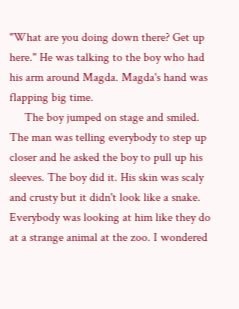"What are you doing down there? Get up here." He was talking to the boy who had his arm around Magda. Magda's hand was flapping big time.
     The boy jumped on stage and smiled. The man was telling everybody to step up closer and he asked the boy to pull up his sleeves. The boy did it. His skin was scaly and crusty but it didn't look like a snake. Everybody was looking at him like they do at a strange animal at the zoo. I wondered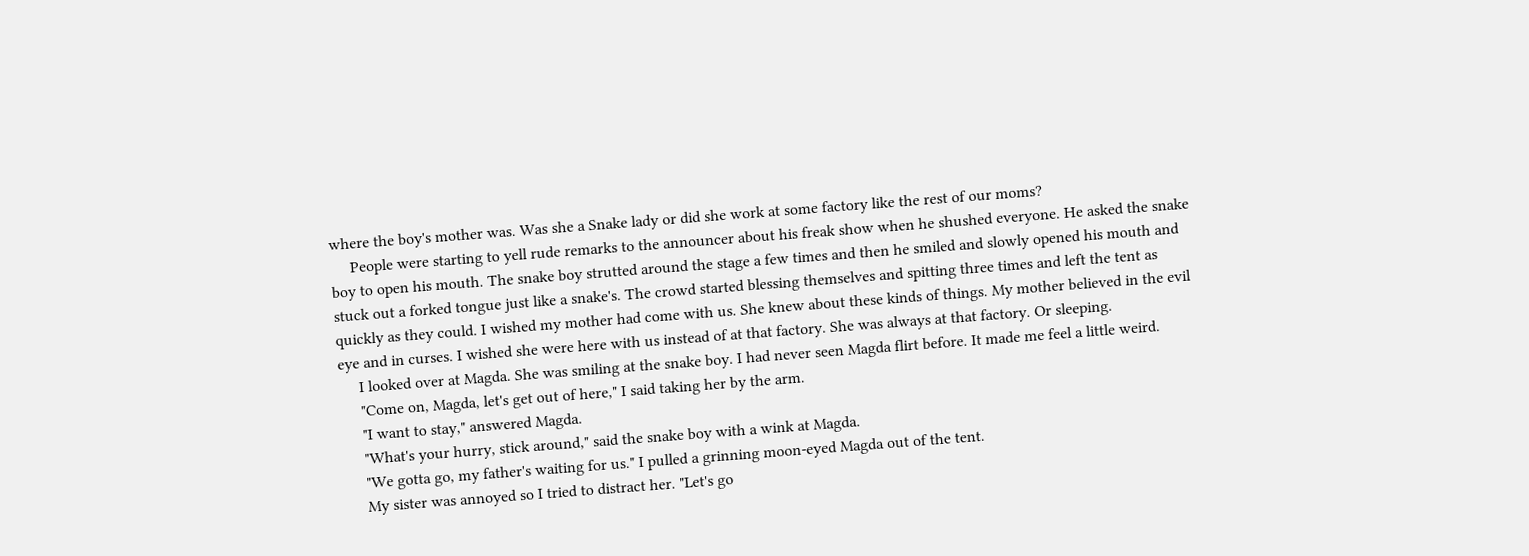where the boy's mother was. Was she a Snake lady or did she work at some factory like the rest of our moms?
     People were starting to yell rude remarks to the announcer about his freak show when he shushed everyone. He asked the snake boy to open his mouth. The snake boy strutted around the stage a few times and then he smiled and slowly opened his mouth and stuck out a forked tongue just like a snake's. The crowd started blessing themselves and spitting three times and left the tent as quickly as they could. I wished my mother had come with us. She knew about these kinds of things. My mother believed in the evil eye and in curses. I wished she were here with us instead of at that factory. She was always at that factory. Or sleeping.
     I looked over at Magda. She was smiling at the snake boy. I had never seen Magda flirt before. It made me feel a little weird.
     "Come on, Magda, let's get out of here," I said taking her by the arm.
     "I want to stay," answered Magda.
     "What's your hurry, stick around," said the snake boy with a wink at Magda.
     "We gotta go, my father's waiting for us." I pulled a grinning moon-eyed Magda out of the tent.
     My sister was annoyed so I tried to distract her. "Let's go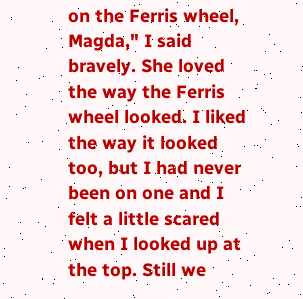on the Ferris wheel, Magda," I said bravely. She loved the way the Ferris wheel looked. I liked the way it looked too, but I had never been on one and I felt a little scared when I looked up at the top. Still we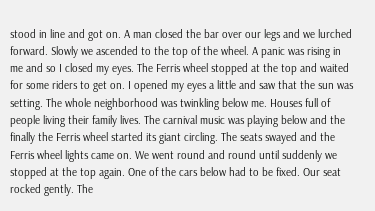stood in line and got on. A man closed the bar over our legs and we lurched forward. Slowly we ascended to the top of the wheel. A panic was rising in me and so I closed my eyes. The Ferris wheel stopped at the top and waited for some riders to get on. I opened my eyes a little and saw that the sun was setting. The whole neighborhood was twinkling below me. Houses full of people living their family lives. The carnival music was playing below and the finally the Ferris wheel started its giant circling. The seats swayed and the Ferris wheel lights came on. We went round and round until suddenly we stopped at the top again. One of the cars below had to be fixed. Our seat rocked gently. The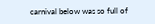carnival below was so full of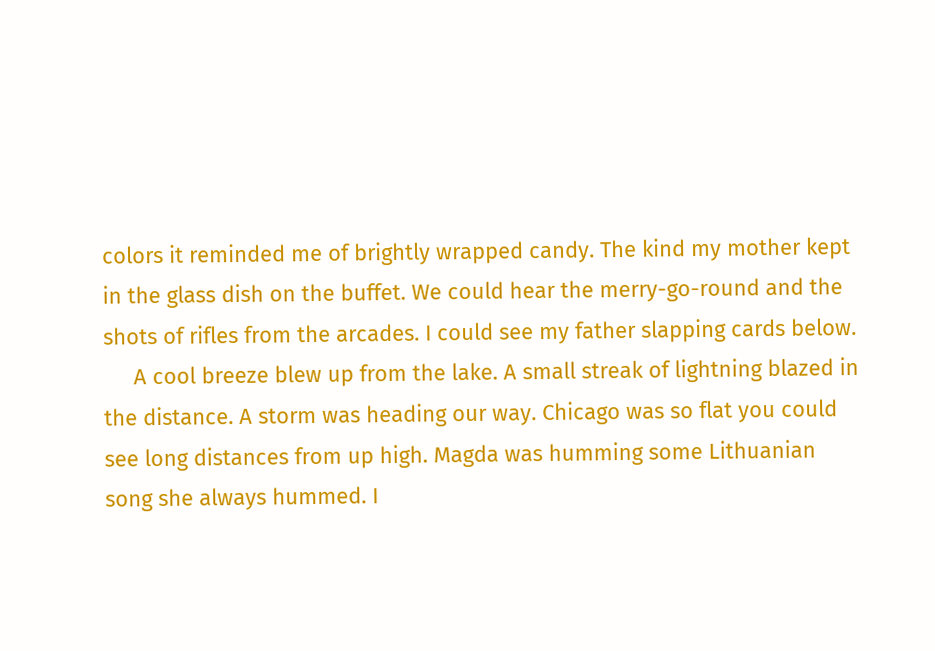colors it reminded me of brightly wrapped candy. The kind my mother kept in the glass dish on the buffet. We could hear the merry-go-round and the shots of rifles from the arcades. I could see my father slapping cards below.
     A cool breeze blew up from the lake. A small streak of lightning blazed in the distance. A storm was heading our way. Chicago was so flat you could see long distances from up high. Magda was humming some Lithuanian song she always hummed. I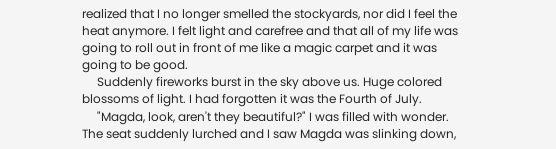realized that I no longer smelled the stockyards, nor did I feel the heat anymore. I felt light and carefree and that all of my life was going to roll out in front of me like a magic carpet and it was going to be good.
     Suddenly fireworks burst in the sky above us. Huge colored blossoms of light. I had forgotten it was the Fourth of July.
     "Magda, look, aren't they beautiful?" I was filled with wonder. The seat suddenly lurched and I saw Magda was slinking down,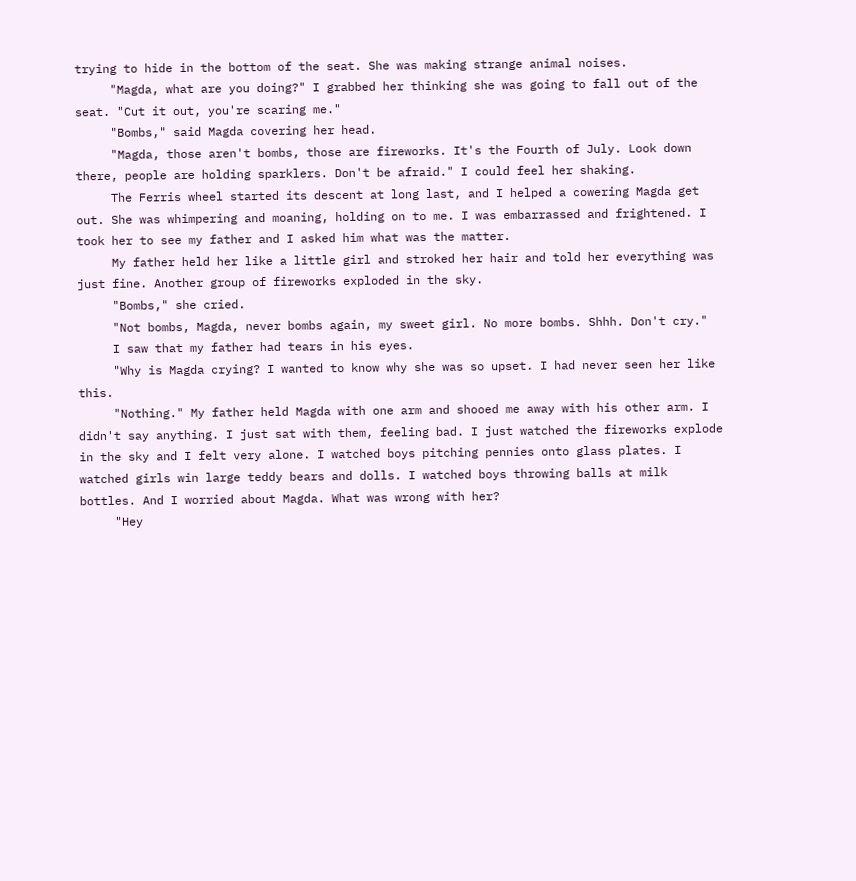trying to hide in the bottom of the seat. She was making strange animal noises.
     "Magda, what are you doing?" I grabbed her thinking she was going to fall out of the seat. "Cut it out, you're scaring me."
     "Bombs," said Magda covering her head.
     "Magda, those aren't bombs, those are fireworks. It's the Fourth of July. Look down there, people are holding sparklers. Don't be afraid." I could feel her shaking.
     The Ferris wheel started its descent at long last, and I helped a cowering Magda get out. She was whimpering and moaning, holding on to me. I was embarrassed and frightened. I took her to see my father and I asked him what was the matter.
     My father held her like a little girl and stroked her hair and told her everything was just fine. Another group of fireworks exploded in the sky.
     "Bombs," she cried.
     "Not bombs, Magda, never bombs again, my sweet girl. No more bombs. Shhh. Don't cry."
     I saw that my father had tears in his eyes.
     "Why is Magda crying? I wanted to know why she was so upset. I had never seen her like this.
     "Nothing." My father held Magda with one arm and shooed me away with his other arm. I didn't say anything. I just sat with them, feeling bad. I just watched the fireworks explode in the sky and I felt very alone. I watched boys pitching pennies onto glass plates. I watched girls win large teddy bears and dolls. I watched boys throwing balls at milk bottles. And I worried about Magda. What was wrong with her?
     "Hey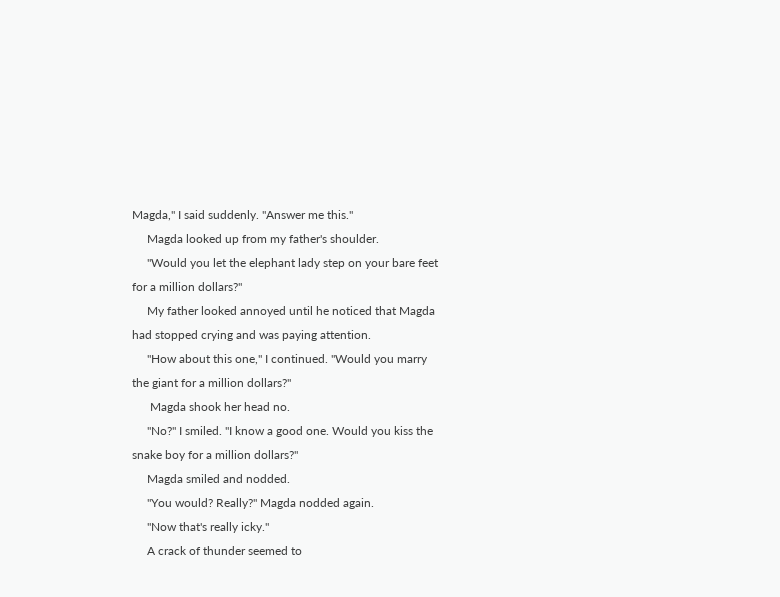Magda," I said suddenly. "Answer me this."
     Magda looked up from my father's shoulder.
     "Would you let the elephant lady step on your bare feet for a million dollars?"
     My father looked annoyed until he noticed that Magda had stopped crying and was paying attention.
     "How about this one," I continued. "Would you marry the giant for a million dollars?"
      Magda shook her head no.
     "No?" I smiled. "I know a good one. Would you kiss the snake boy for a million dollars?"
     Magda smiled and nodded.
     "You would? Really?" Magda nodded again.
     "Now that's really icky."
     A crack of thunder seemed to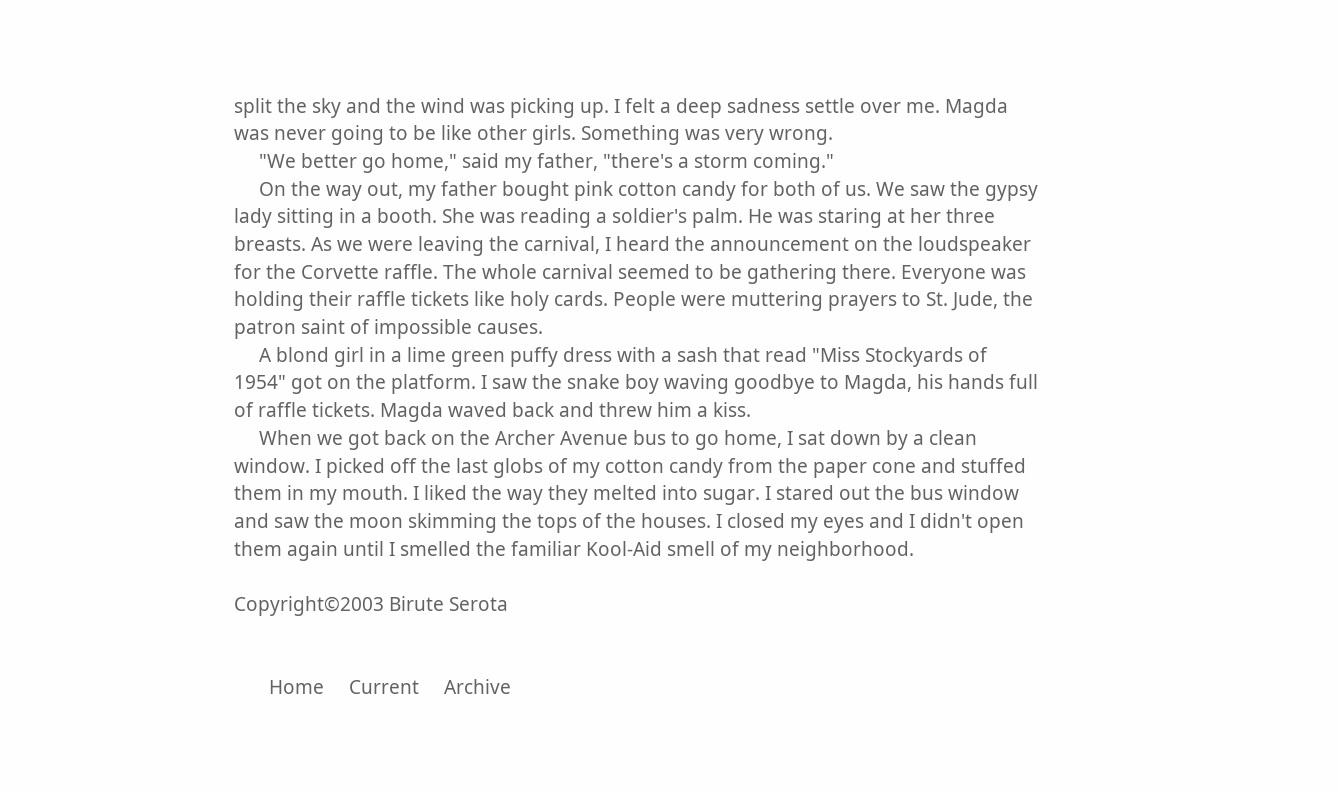split the sky and the wind was picking up. I felt a deep sadness settle over me. Magda was never going to be like other girls. Something was very wrong.
     "We better go home," said my father, "there's a storm coming."
     On the way out, my father bought pink cotton candy for both of us. We saw the gypsy lady sitting in a booth. She was reading a soldier's palm. He was staring at her three breasts. As we were leaving the carnival, I heard the announcement on the loudspeaker for the Corvette raffle. The whole carnival seemed to be gathering there. Everyone was holding their raffle tickets like holy cards. People were muttering prayers to St. Jude, the patron saint of impossible causes.
     A blond girl in a lime green puffy dress with a sash that read "Miss Stockyards of 1954" got on the platform. I saw the snake boy waving goodbye to Magda, his hands full of raffle tickets. Magda waved back and threw him a kiss.
     When we got back on the Archer Avenue bus to go home, I sat down by a clean window. I picked off the last globs of my cotton candy from the paper cone and stuffed them in my mouth. I liked the way they melted into sugar. I stared out the bus window and saw the moon skimming the tops of the houses. I closed my eyes and I didn't open them again until I smelled the familiar Kool-Aid smell of my neighborhood.

Copyright©2003 Birute Serota


       Home     Current     Archive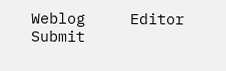Weblog     Editor     Submit